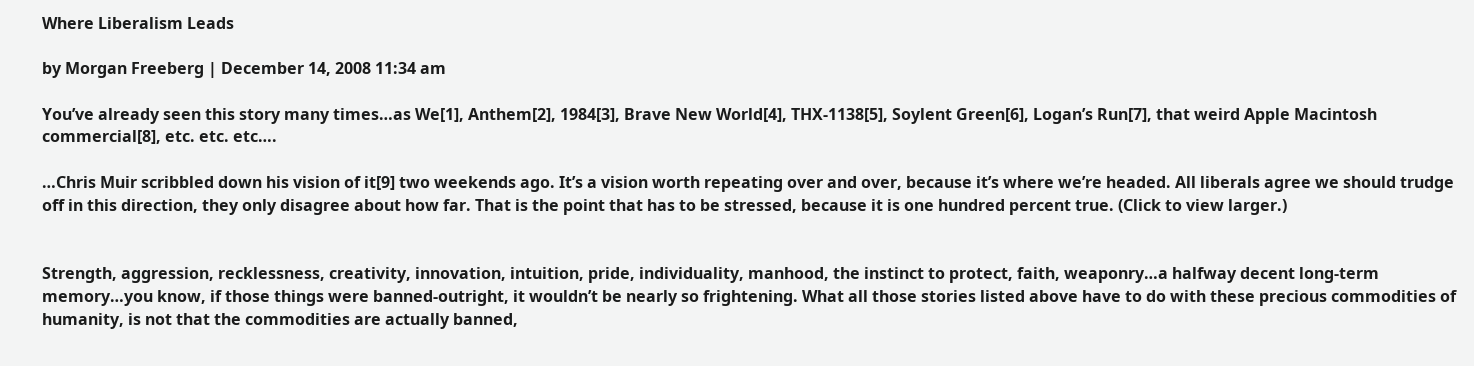Where Liberalism Leads

by Morgan Freeberg | December 14, 2008 11:34 am

You’ve already seen this story many times…as We[1], Anthem[2], 1984[3], Brave New World[4], THX-1138[5], Soylent Green[6], Logan’s Run[7], that weird Apple Macintosh commercial[8], etc. etc. etc….

…Chris Muir scribbled down his vision of it[9] two weekends ago. It’s a vision worth repeating over and over, because it’s where we’re headed. All liberals agree we should trudge off in this direction, they only disagree about how far. That is the point that has to be stressed, because it is one hundred percent true. (Click to view larger.)


Strength, aggression, recklessness, creativity, innovation, intuition, pride, individuality, manhood, the instinct to protect, faith, weaponry…a halfway decent long-term memory…you know, if those things were banned-outright, it wouldn’t be nearly so frightening. What all those stories listed above have to do with these precious commodities of humanity, is not that the commodities are actually banned,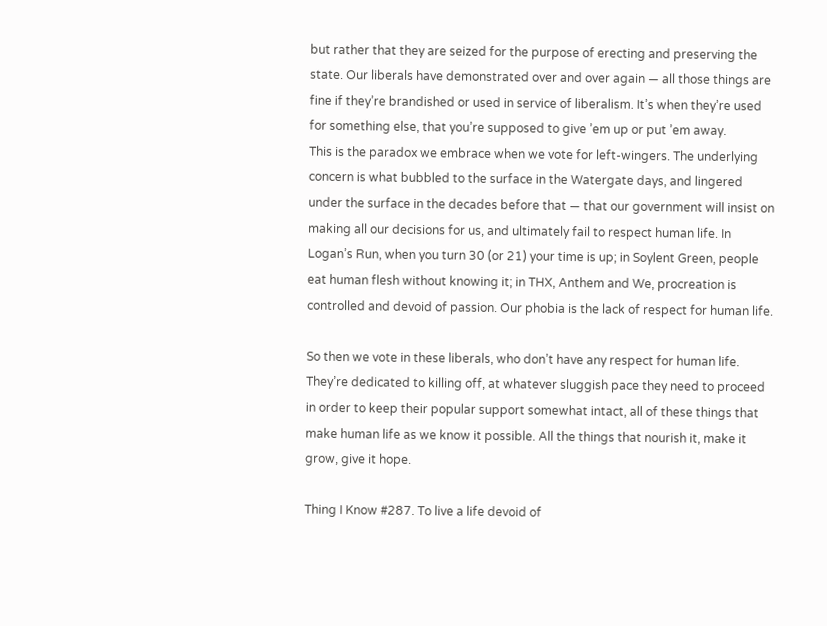but rather that they are seized for the purpose of erecting and preserving the state. Our liberals have demonstrated over and over again — all those things are fine if they’re brandished or used in service of liberalism. It’s when they’re used for something else, that you’re supposed to give ’em up or put ’em away.
This is the paradox we embrace when we vote for left-wingers. The underlying concern is what bubbled to the surface in the Watergate days, and lingered under the surface in the decades before that — that our government will insist on making all our decisions for us, and ultimately fail to respect human life. In Logan’s Run, when you turn 30 (or 21) your time is up; in Soylent Green, people eat human flesh without knowing it; in THX, Anthem and We, procreation is controlled and devoid of passion. Our phobia is the lack of respect for human life.

So then we vote in these liberals, who don’t have any respect for human life. They’re dedicated to killing off, at whatever sluggish pace they need to proceed in order to keep their popular support somewhat intact, all of these things that make human life as we know it possible. All the things that nourish it, make it grow, give it hope.

Thing I Know #287. To live a life devoid of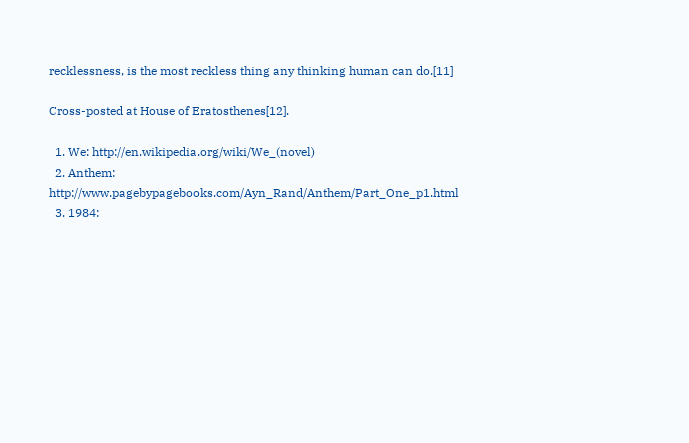recklessness, is the most reckless thing any thinking human can do.[11]

Cross-posted at House of Eratosthenes[12].

  1. We: http://en.wikipedia.org/wiki/We_(novel)
  2. Anthem: http://www.pagebypagebooks.com/Ayn_Rand/Anthem/Part_One_p1.html
  3. 1984: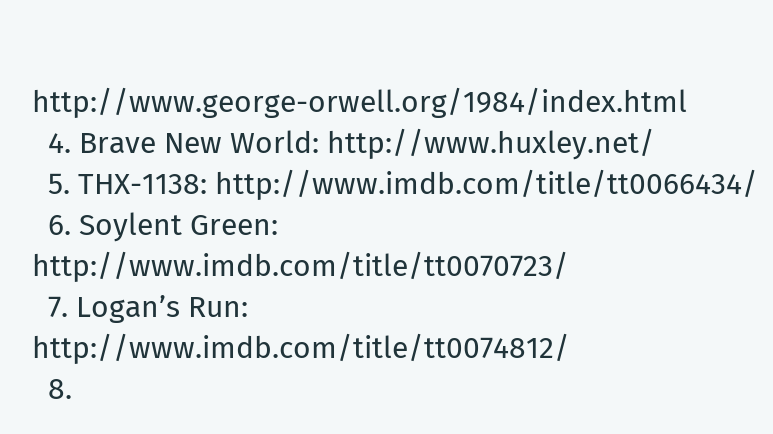http://www.george-orwell.org/1984/index.html
  4. Brave New World: http://www.huxley.net/
  5. THX-1138: http://www.imdb.com/title/tt0066434/
  6. Soylent Green: http://www.imdb.com/title/tt0070723/
  7. Logan’s Run: http://www.imdb.com/title/tt0074812/
  8.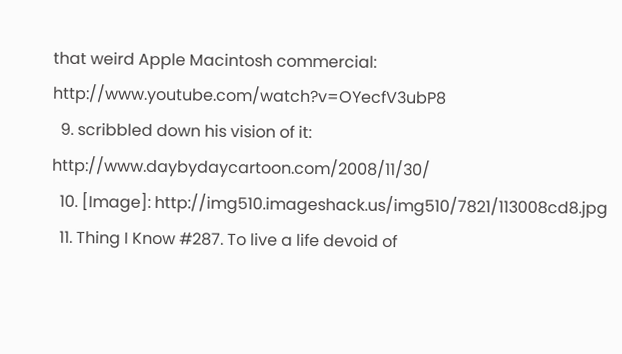that weird Apple Macintosh commercial: http://www.youtube.com/watch?v=OYecfV3ubP8
  9. scribbled down his vision of it: http://www.daybydaycartoon.com/2008/11/30/
  10. [Image]: http://img510.imageshack.us/img510/7821/113008cd8.jpg
  11. Thing I Know #287. To live a life devoid of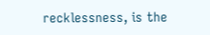recklessness, is the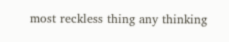most reckless thing any thinking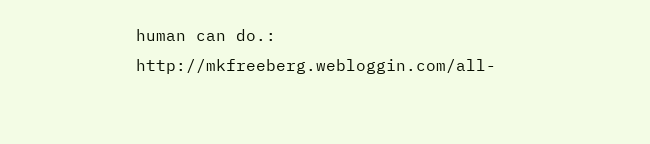human can do.: http://mkfreeberg.webloggin.com/all-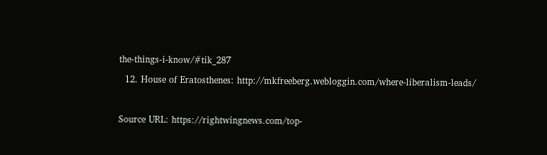the-things-i-know/#tik_287
  12. House of Eratosthenes: http://mkfreeberg.webloggin.com/where-liberalism-leads/

Source URL: https://rightwingnews.com/top-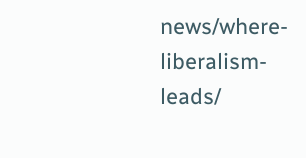news/where-liberalism-leads/